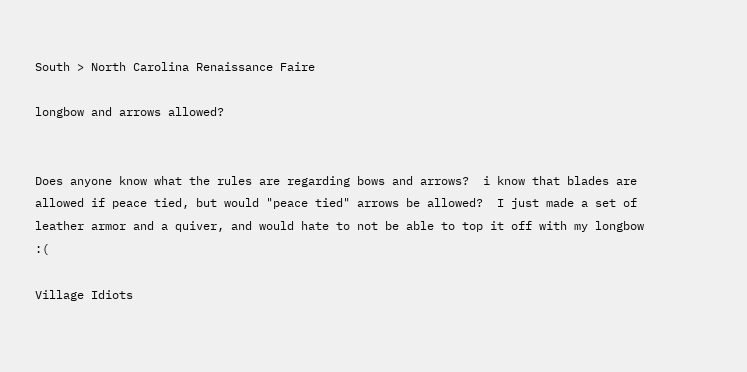South > North Carolina Renaissance Faire

longbow and arrows allowed?


Does anyone know what the rules are regarding bows and arrows?  i know that blades are allowed if peace tied, but would "peace tied" arrows be allowed?  I just made a set of leather armor and a quiver, and would hate to not be able to top it off with my longbow :(

Village Idiots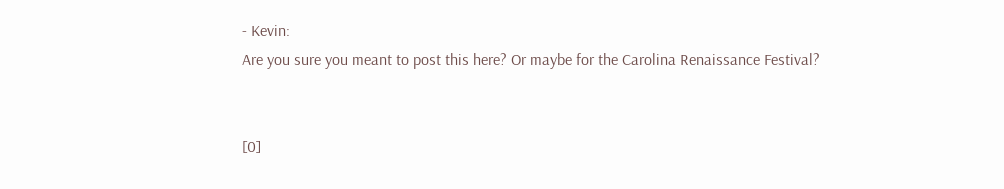- Kevin:
Are you sure you meant to post this here? Or maybe for the Carolina Renaissance Festival?


[0]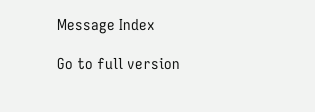Message Index

Go to full version